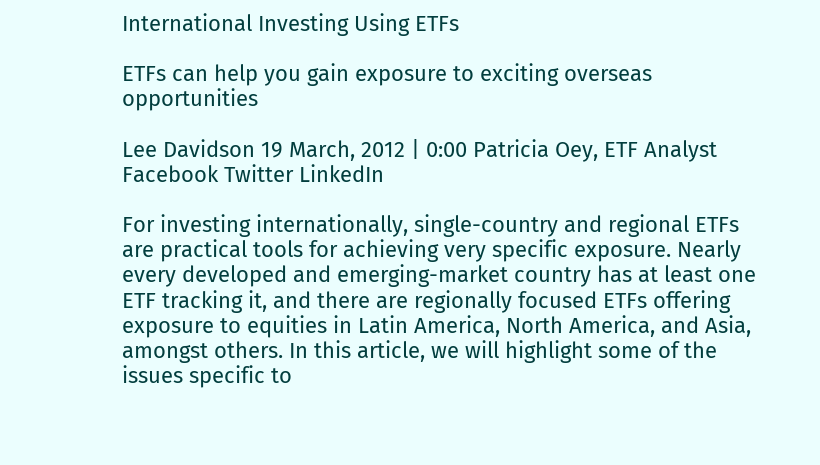International Investing Using ETFs

ETFs can help you gain exposure to exciting overseas opportunities

Lee Davidson 19 March, 2012 | 0:00 Patricia Oey, ETF Analyst
Facebook Twitter LinkedIn

For investing internationally, single-country and regional ETFs are practical tools for achieving very specific exposure. Nearly every developed and emerging-market country has at least one ETF tracking it, and there are regionally focused ETFs offering exposure to equities in Latin America, North America, and Asia, amongst others. In this article, we will highlight some of the issues specific to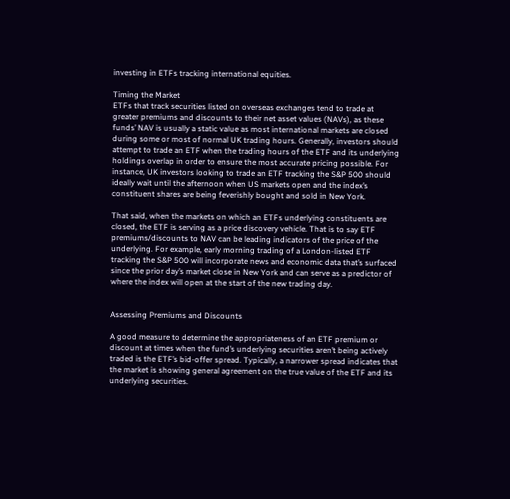investing in ETFs tracking international equities.

Timing the Market
ETFs that track securities listed on overseas exchanges tend to trade at greater premiums and discounts to their net asset values (NAVs), as these funds’ NAV is usually a static value as most international markets are closed during some or most of normal UK trading hours. Generally, investors should attempt to trade an ETF when the trading hours of the ETF and its underlying holdings overlap in order to ensure the most accurate pricing possible. For instance, UK investors looking to trade an ETF tracking the S&P 500 should ideally wait until the afternoon when US markets open and the index’s constituent shares are being feverishly bought and sold in New York.

That said, when the markets on which an ETFs underlying constituents are closed, the ETF is serving as a price discovery vehicle. That is to say ETF premiums/discounts to NAV can be leading indicators of the price of the underlying. For example, early morning trading of a London-listed ETF tracking the S&P 500 will incorporate news and economic data that’s surfaced since the prior day’s market close in New York and can serve as a predictor of where the index will open at the start of the new trading day.


Assessing Premiums and Discounts

A good measure to determine the appropriateness of an ETF premium or discount at times when the fund’s underlying securities aren’t being actively traded is the ETF’s bid-offer spread. Typically, a narrower spread indicates that the market is showing general agreement on the true value of the ETF and its underlying securities.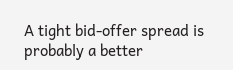A tight bid-offer spread is probably a better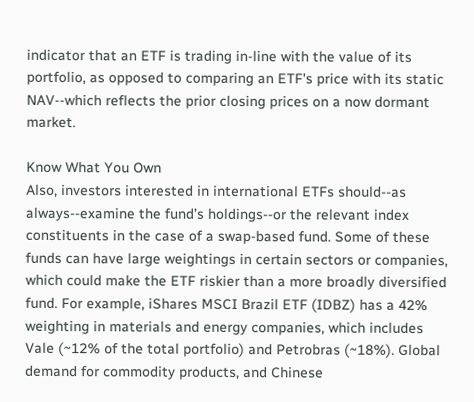indicator that an ETF is trading in-line with the value of its portfolio, as opposed to comparing an ETF's price with its static NAV--which reflects the prior closing prices on a now dormant market.

Know What You Own
Also, investors interested in international ETFs should--as always--examine the fund’s holdings--or the relevant index constituents in the case of a swap-based fund. Some of these funds can have large weightings in certain sectors or companies, which could make the ETF riskier than a more broadly diversified fund. For example, iShares MSCI Brazil ETF (IDBZ) has a 42% weighting in materials and energy companies, which includes Vale (~12% of the total portfolio) and Petrobras (~18%). Global demand for commodity products, and Chinese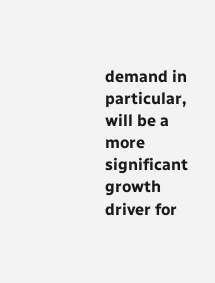demand in particular, will be a more significant growth driver for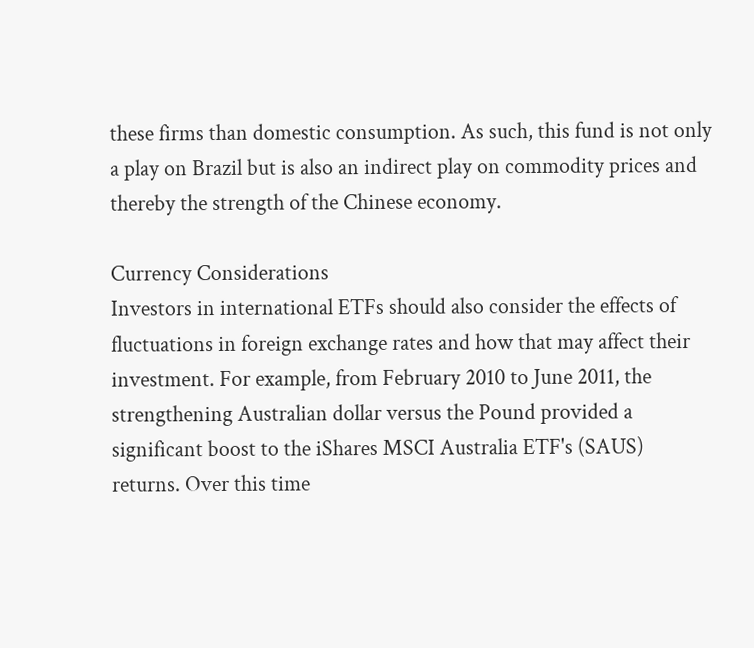these firms than domestic consumption. As such, this fund is not only a play on Brazil but is also an indirect play on commodity prices and thereby the strength of the Chinese economy.

Currency Considerations
Investors in international ETFs should also consider the effects of fluctuations in foreign exchange rates and how that may affect their investment. For example, from February 2010 to June 2011, the strengthening Australian dollar versus the Pound provided a significant boost to the iShares MSCI Australia ETF's (SAUS) returns. Over this time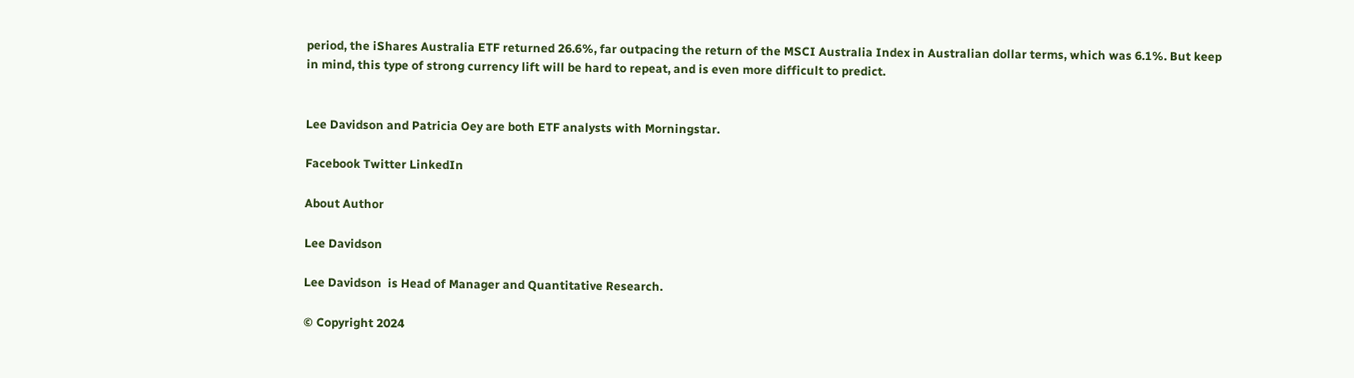period, the iShares Australia ETF returned 26.6%, far outpacing the return of the MSCI Australia Index in Australian dollar terms, which was 6.1%. But keep in mind, this type of strong currency lift will be hard to repeat, and is even more difficult to predict.


Lee Davidson and Patricia Oey are both ETF analysts with Morningstar.

Facebook Twitter LinkedIn

About Author

Lee Davidson

Lee Davidson  is Head of Manager and Quantitative Research.

© Copyright 2024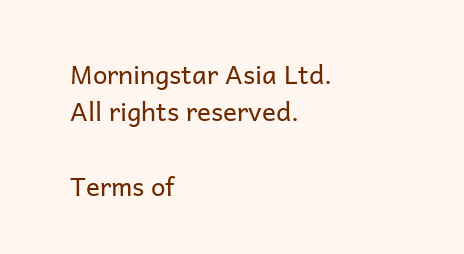Morningstar Asia Ltd. All rights reserved.

Terms of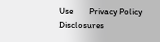Use        Privacy Policy         Disclosures